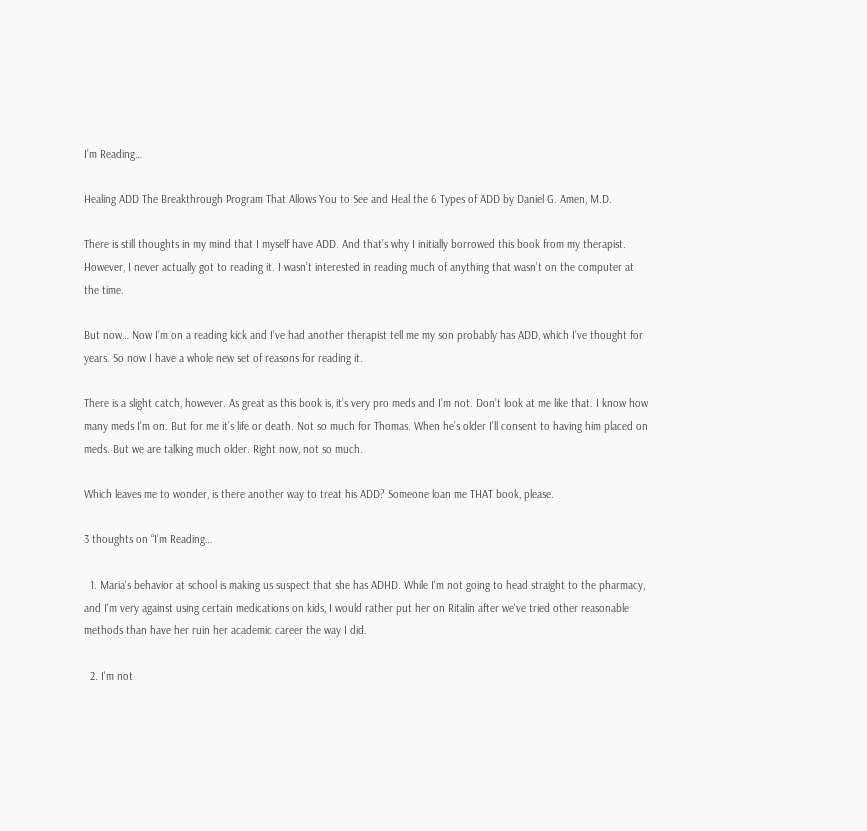I’m Reading…

Healing ADD The Breakthrough Program That Allows You to See and Heal the 6 Types of ADD by Daniel G. Amen, M.D.

There is still thoughts in my mind that I myself have ADD. And that’s why I initially borrowed this book from my therapist. However, I never actually got to reading it. I wasn’t interested in reading much of anything that wasn’t on the computer at the time.

But now… Now I’m on a reading kick and I’ve had another therapist tell me my son probably has ADD, which I’ve thought for years. So now I have a whole new set of reasons for reading it.

There is a slight catch, however. As great as this book is, it’s very pro meds and I’m not. Don’t look at me like that. I know how many meds I’m on. But for me it’s life or death. Not so much for Thomas. When he’s older I’ll consent to having him placed on meds. But we are talking much older. Right now, not so much.

Which leaves me to wonder, is there another way to treat his ADD? Someone loan me THAT book, please.

3 thoughts on “I’m Reading…

  1. Maria's behavior at school is making us suspect that she has ADHD. While I'm not going to head straight to the pharmacy, and I'm very against using certain medications on kids, I would rather put her on Ritalin after we've tried other reasonable methods than have her ruin her academic career the way I did.

  2. I'm not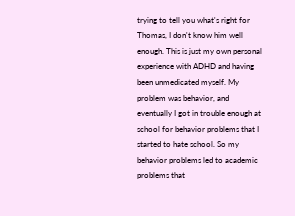trying to tell you what's right for Thomas, I don't know him well enough. This is just my own personal experience with ADHD and having been unmedicated myself. My problem was behavior, and eventually I got in trouble enough at school for behavior problems that I started to hate school. So my behavior problems led to academic problems that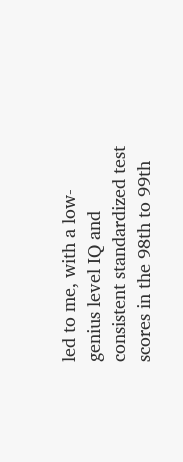led to me, with a low-genius level IQ and consistent standardized test scores in the 98th to 99th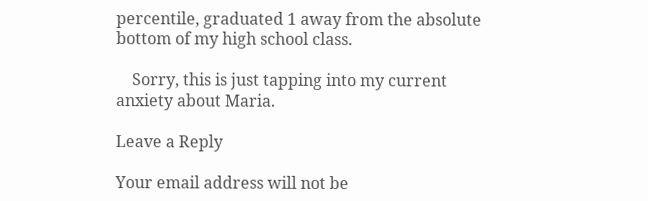percentile, graduated 1 away from the absolute bottom of my high school class.

    Sorry, this is just tapping into my current anxiety about Maria.

Leave a Reply

Your email address will not be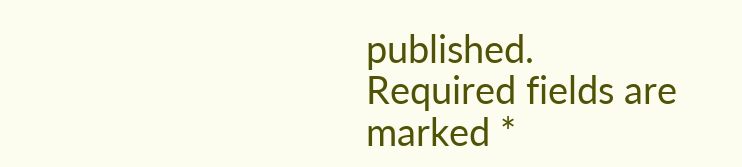published. Required fields are marked *